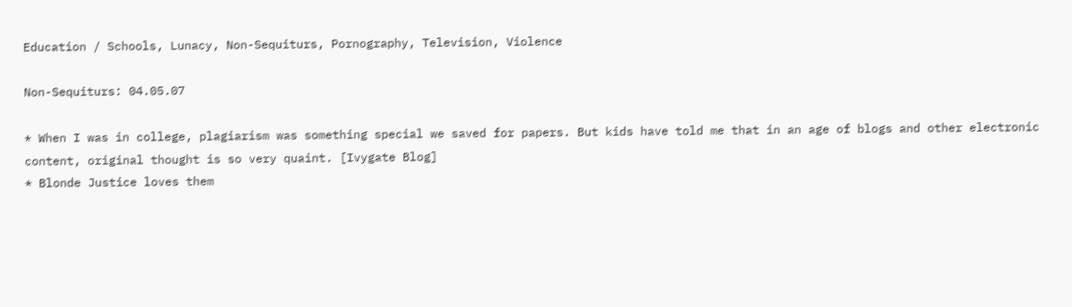Education / Schools, Lunacy, Non-Sequiturs, Pornography, Television, Violence

Non-Sequiturs: 04.05.07

* When I was in college, plagiarism was something special we saved for papers. But kids have told me that in an age of blogs and other electronic content, original thought is so very quaint. [Ivygate Blog]
* Blonde Justice loves them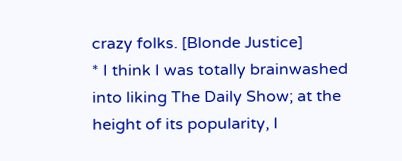crazy folks. [Blonde Justice]
* I think I was totally brainwashed into liking The Daily Show; at the height of its popularity, I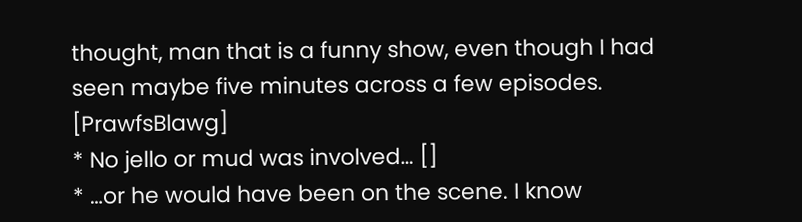thought, man that is a funny show, even though I had seen maybe five minutes across a few episodes. [PrawfsBlawg]
* No jello or mud was involved… []
* …or he would have been on the scene. I know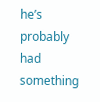he’s probably had something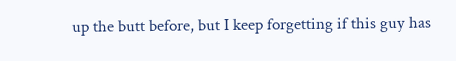up the butt before, but I keep forgetting if this guy has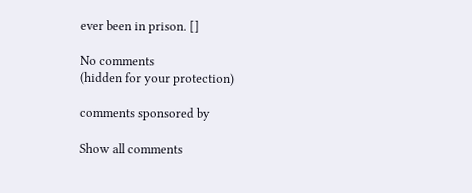ever been in prison. []

No comments
(hidden for your protection)

comments sponsored by

Show all comments